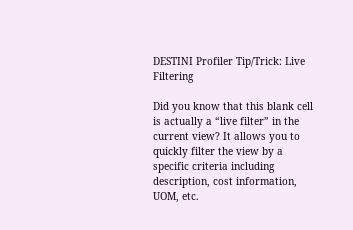DESTINI Profiler Tip/Trick: Live Filtering

Did you know that this blank cell is actually a “live filter” in the current view? It allows you to quickly filter the view by a specific criteria including description, cost information, UOM, etc.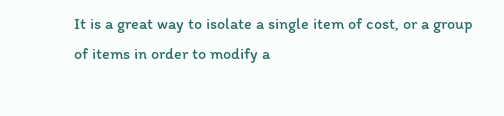It is a great way to isolate a single item of cost, or a group of items in order to modify a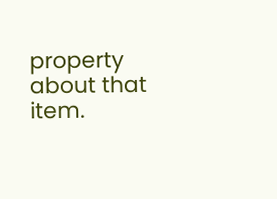property about that item.